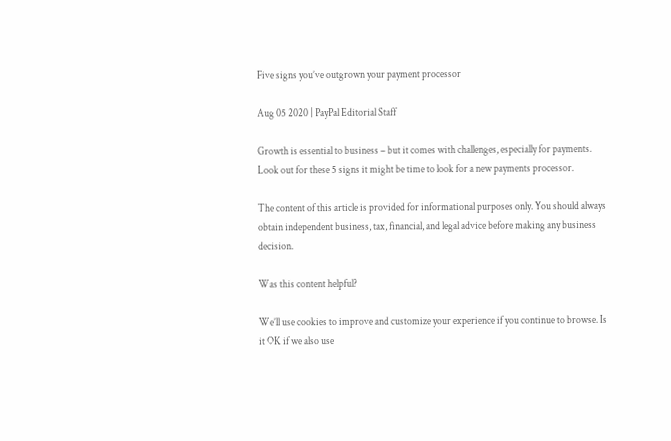Five signs you’ve outgrown your payment processor

Aug 05 2020 | PayPal Editorial Staff

Growth is essential to business – but it comes with challenges, especially for payments. Look out for these 5 signs it might be time to look for a new payments processor.

The content of this article is provided for informational purposes only. You should always obtain independent business, tax, financial, and legal advice before making any business decision.

Was this content helpful?

We’ll use cookies to improve and customize your experience if you continue to browse. Is it OK if we also use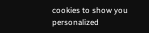cookies to show you personalized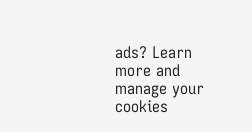ads? Learn more and manage your cookies